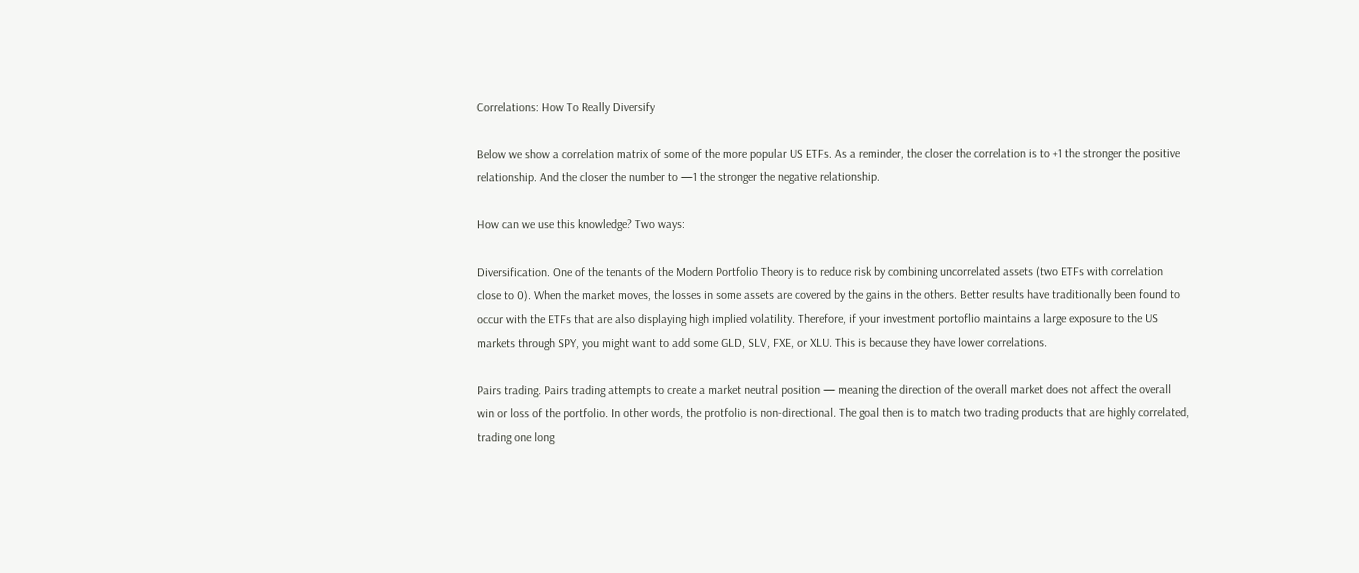Correlations: How To Really Diversify

Below we show a correlation matrix of some of the more popular US ETFs. As a reminder, the closer the correlation is to +1 the stronger the positive relationship. And the closer the number to —1 the stronger the negative relationship.

How can we use this knowledge? Two ways:

Diversification. One of the tenants of the Modern Portfolio Theory is to reduce risk by combining uncorrelated assets (two ETFs with correlation close to 0). When the market moves, the losses in some assets are covered by the gains in the others. Better results have traditionally been found to occur with the ETFs that are also displaying high implied volatility. Therefore, if your investment portoflio maintains a large exposure to the US markets through SPY, you might want to add some GLD, SLV, FXE, or XLU. This is because they have lower correlations.

Pairs trading. Pairs trading attempts to create a market neutral position — meaning the direction of the overall market does not affect the overall win or loss of the portfolio. In other words, the protfolio is non-directional. The goal then is to match two trading products that are highly correlated, trading one long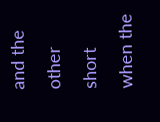and the other short when the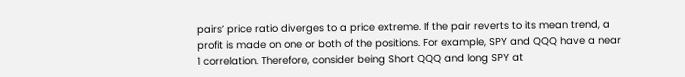pairs’ price ratio diverges to a price extreme. If the pair reverts to its mean trend, a profit is made on one or both of the positions. For example, SPY and QQQ have a near 1 correlation. Therefore, consider being Short QQQ and long SPY at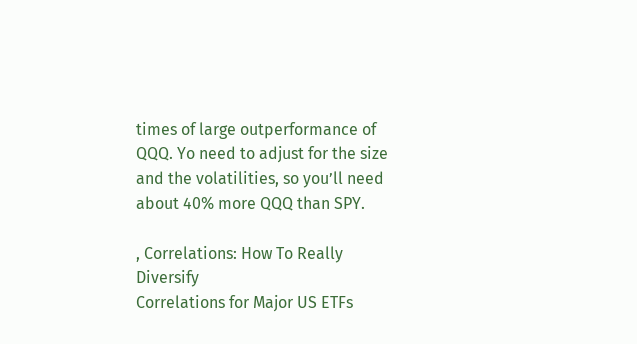times of large outperformance of QQQ. Yo need to adjust for the size and the volatilities, so you’ll need about 40% more QQQ than SPY.

, Correlations: How To Really Diversify
Correlations for Major US ETFs